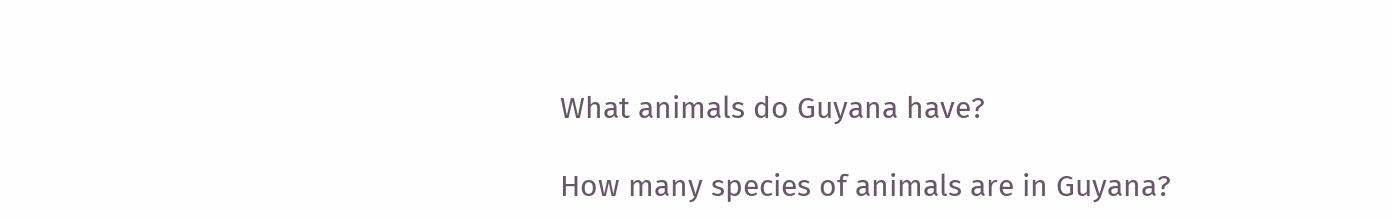What animals do Guyana have?

How many species of animals are in Guyana?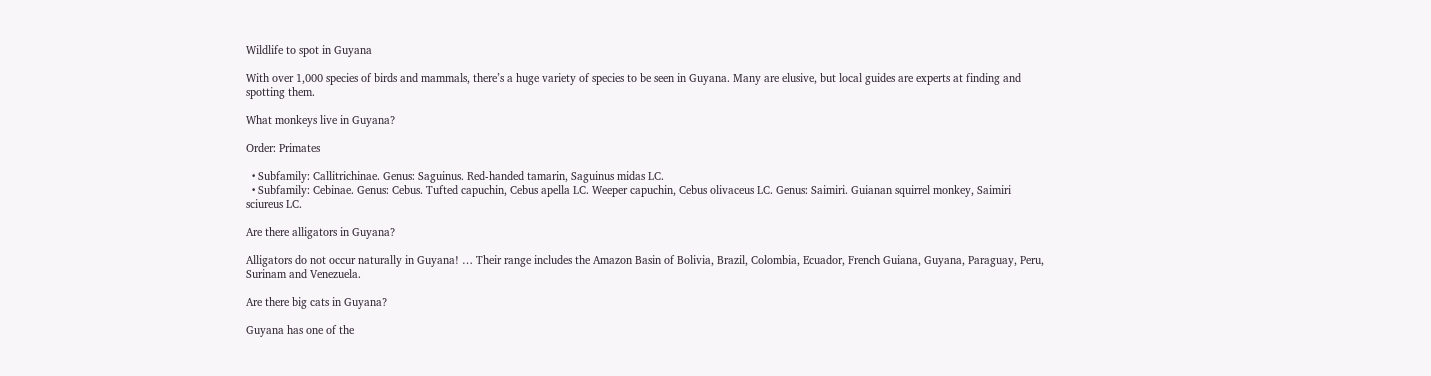Wildlife to spot in Guyana

With over 1,000 species of birds and mammals, there’s a huge variety of species to be seen in Guyana. Many are elusive, but local guides are experts at finding and spotting them.

What monkeys live in Guyana?

Order: Primates

  • Subfamily: Callitrichinae. Genus: Saguinus. Red-handed tamarin, Saguinus midas LC.
  • Subfamily: Cebinae. Genus: Cebus. Tufted capuchin, Cebus apella LC. Weeper capuchin, Cebus olivaceus LC. Genus: Saimiri. Guianan squirrel monkey, Saimiri sciureus LC.

Are there alligators in Guyana?

Alligators do not occur naturally in Guyana! … Their range includes the Amazon Basin of Bolivia, Brazil, Colombia, Ecuador, French Guiana, Guyana, Paraguay, Peru, Surinam and Venezuela.

Are there big cats in Guyana?

Guyana has one of the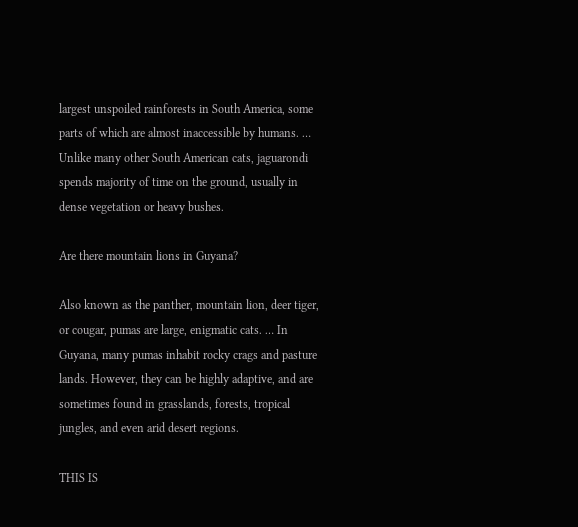largest unspoiled rainforests in South America, some parts of which are almost inaccessible by humans. … Unlike many other South American cats, jaguarondi spends majority of time on the ground, usually in dense vegetation or heavy bushes.

Are there mountain lions in Guyana?

Also known as the panther, mountain lion, deer tiger, or cougar, pumas are large, enigmatic cats. … In Guyana, many pumas inhabit rocky crags and pasture lands. However, they can be highly adaptive, and are sometimes found in grasslands, forests, tropical jungles, and even arid desert regions.

THIS IS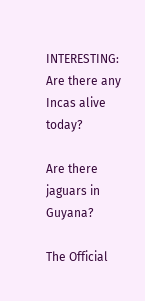INTERESTING:  Are there any Incas alive today?

Are there jaguars in Guyana?

The Official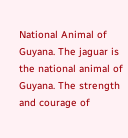National Animal of Guyana. The jaguar is the national animal of Guyana. The strength and courage of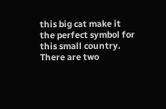this big cat make it the perfect symbol for this small country. There are two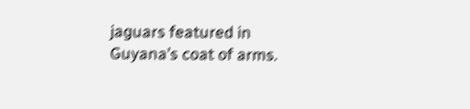jaguars featured in Guyana’s coat of arms.